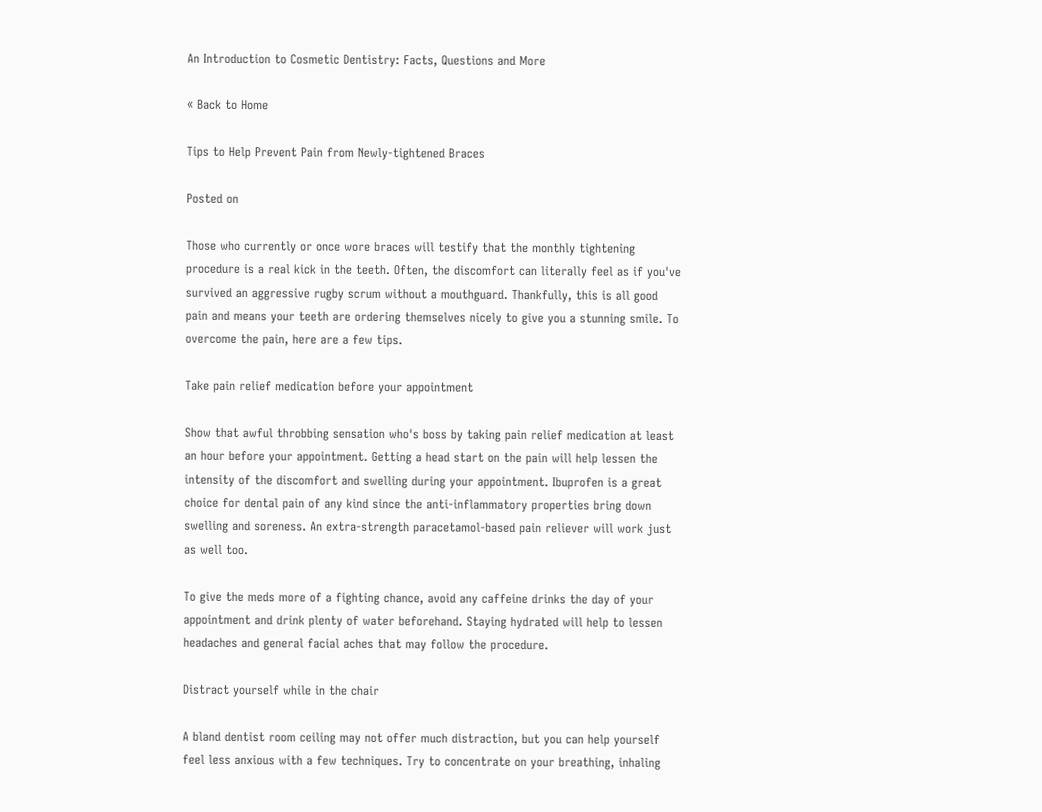An Introduction to Cosmetic Dentistry: Facts, Questions and More

« Back to Home

Tips to Help Prevent Pain from Newly-tightened Braces

Posted on

Those who currently or once wore braces will testify that the monthly tightening procedure is a real kick in the teeth. Often, the discomfort can literally feel as if you've survived an aggressive rugby scrum without a mouthguard. Thankfully, this is all good pain and means your teeth are ordering themselves nicely to give you a stunning smile. To overcome the pain, here are a few tips.

Take pain relief medication before your appointment

Show that awful throbbing sensation who's boss by taking pain relief medication at least an hour before your appointment. Getting a head start on the pain will help lessen the intensity of the discomfort and swelling during your appointment. Ibuprofen is a great choice for dental pain of any kind since the anti-inflammatory properties bring down swelling and soreness. An extra-strength paracetamol-based pain reliever will work just as well too.

To give the meds more of a fighting chance, avoid any caffeine drinks the day of your appointment and drink plenty of water beforehand. Staying hydrated will help to lessen headaches and general facial aches that may follow the procedure.

Distract yourself while in the chair

A bland dentist room ceiling may not offer much distraction, but you can help yourself feel less anxious with a few techniques. Try to concentrate on your breathing, inhaling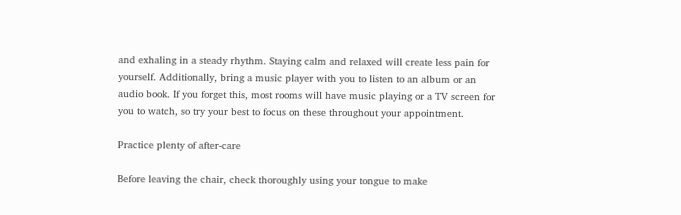and exhaling in a steady rhythm. Staying calm and relaxed will create less pain for yourself. Additionally, bring a music player with you to listen to an album or an audio book. If you forget this, most rooms will have music playing or a TV screen for you to watch, so try your best to focus on these throughout your appointment.

Practice plenty of after-care

Before leaving the chair, check thoroughly using your tongue to make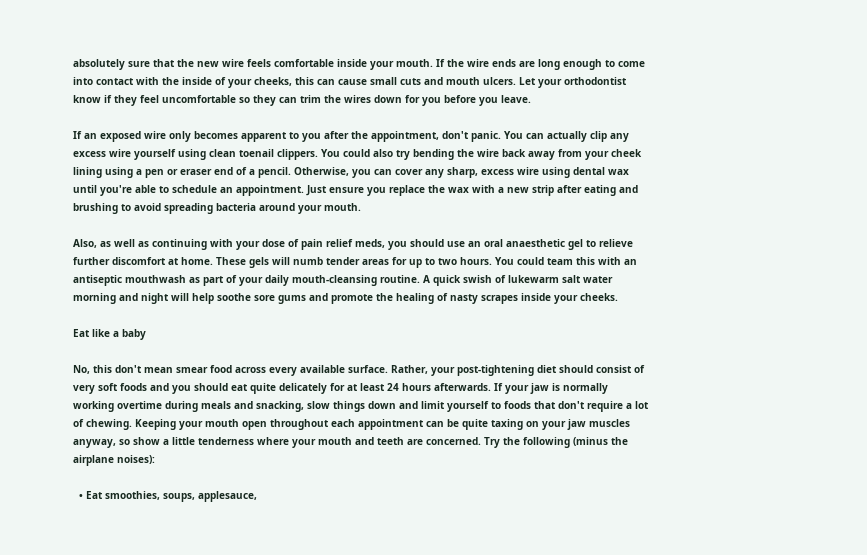absolutely sure that the new wire feels comfortable inside your mouth. If the wire ends are long enough to come into contact with the inside of your cheeks, this can cause small cuts and mouth ulcers. Let your orthodontist know if they feel uncomfortable so they can trim the wires down for you before you leave.

If an exposed wire only becomes apparent to you after the appointment, don't panic. You can actually clip any excess wire yourself using clean toenail clippers. You could also try bending the wire back away from your cheek lining using a pen or eraser end of a pencil. Otherwise, you can cover any sharp, excess wire using dental wax until you're able to schedule an appointment. Just ensure you replace the wax with a new strip after eating and brushing to avoid spreading bacteria around your mouth.

Also, as well as continuing with your dose of pain relief meds, you should use an oral anaesthetic gel to relieve further discomfort at home. These gels will numb tender areas for up to two hours. You could team this with an antiseptic mouthwash as part of your daily mouth-cleansing routine. A quick swish of lukewarm salt water morning and night will help soothe sore gums and promote the healing of nasty scrapes inside your cheeks.

Eat like a baby

No, this don't mean smear food across every available surface. Rather, your post-tightening diet should consist of very soft foods and you should eat quite delicately for at least 24 hours afterwards. If your jaw is normally working overtime during meals and snacking, slow things down and limit yourself to foods that don't require a lot of chewing. Keeping your mouth open throughout each appointment can be quite taxing on your jaw muscles anyway, so show a little tenderness where your mouth and teeth are concerned. Try the following (minus the airplane noises):

  • Eat smoothies, soups, applesauce,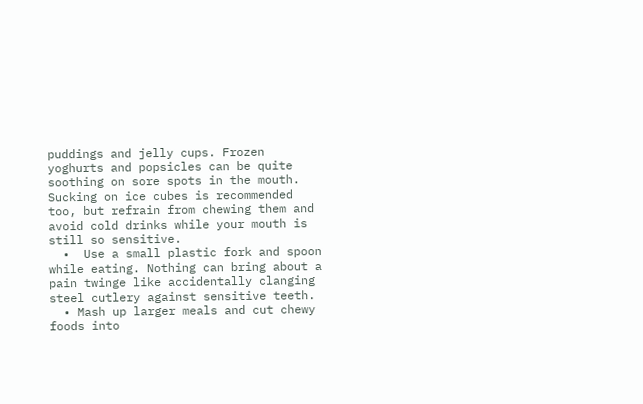puddings and jelly cups. Frozen yoghurts and popsicles can be quite soothing on sore spots in the mouth. Sucking on ice cubes is recommended too, but refrain from chewing them and avoid cold drinks while your mouth is still so sensitive.
  •  Use a small plastic fork and spoon while eating. Nothing can bring about a pain twinge like accidentally clanging steel cutlery against sensitive teeth.
  • Mash up larger meals and cut chewy foods into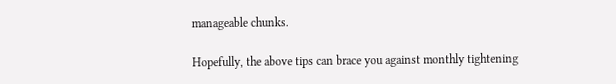manageable chunks.

Hopefully, the above tips can brace you against monthly tightening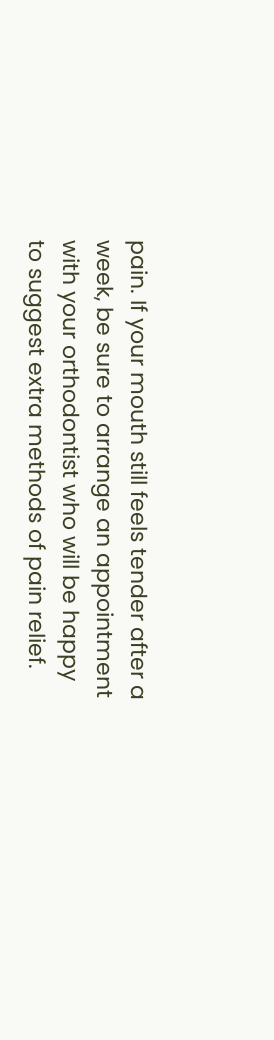pain. If your mouth still feels tender after a week, be sure to arrange an appointment with your orthodontist who will be happy to suggest extra methods of pain relief.